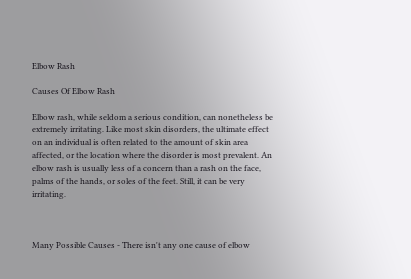Elbow Rash

Causes Of Elbow Rash

Elbow rash, while seldom a serious condition, can nonetheless be extremely irritating. Like most skin disorders, the ultimate effect on an individual is often related to the amount of skin area affected, or the location where the disorder is most prevalent. An elbow rash is usually less of a concern than a rash on the face, palms of the hands, or soles of the feet. Still, it can be very irritating.



Many Possible Causes - There isn't any one cause of elbow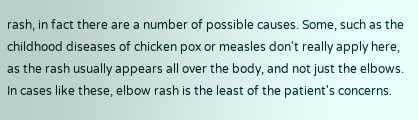rash, in fact there are a number of possible causes. Some, such as the childhood diseases of chicken pox or measles don't really apply here, as the rash usually appears all over the body, and not just the elbows. In cases like these, elbow rash is the least of the patient's concerns.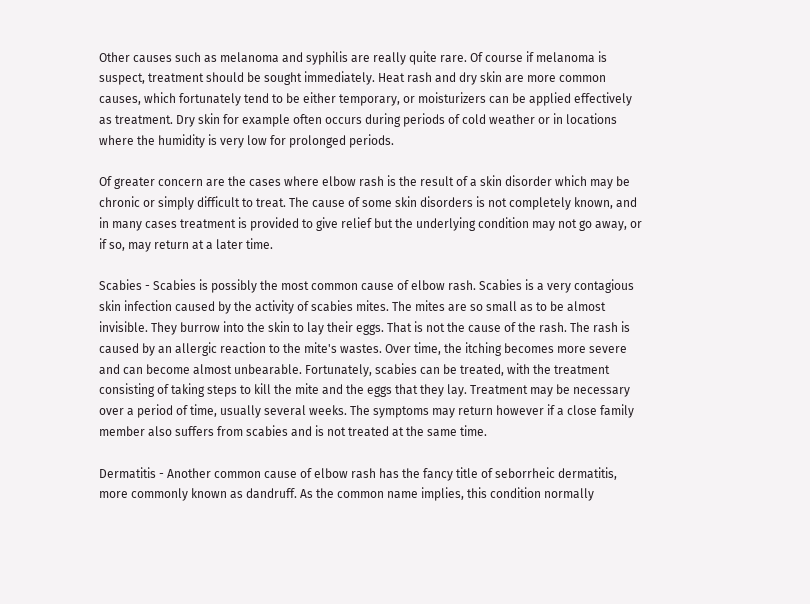Other causes such as melanoma and syphilis are really quite rare. Of course if melanoma is suspect, treatment should be sought immediately. Heat rash and dry skin are more common causes, which fortunately tend to be either temporary, or moisturizers can be applied effectively as treatment. Dry skin for example often occurs during periods of cold weather or in locations where the humidity is very low for prolonged periods.

Of greater concern are the cases where elbow rash is the result of a skin disorder which may be chronic or simply difficult to treat. The cause of some skin disorders is not completely known, and in many cases treatment is provided to give relief but the underlying condition may not go away, or if so, may return at a later time.

Scabies - Scabies is possibly the most common cause of elbow rash. Scabies is a very contagious skin infection caused by the activity of scabies mites. The mites are so small as to be almost invisible. They burrow into the skin to lay their eggs. That is not the cause of the rash. The rash is caused by an allergic reaction to the mite's wastes. Over time, the itching becomes more severe and can become almost unbearable. Fortunately, scabies can be treated, with the treatment consisting of taking steps to kill the mite and the eggs that they lay. Treatment may be necessary over a period of time, usually several weeks. The symptoms may return however if a close family member also suffers from scabies and is not treated at the same time.

Dermatitis - Another common cause of elbow rash has the fancy title of seborrheic dermatitis, more commonly known as dandruff. As the common name implies, this condition normally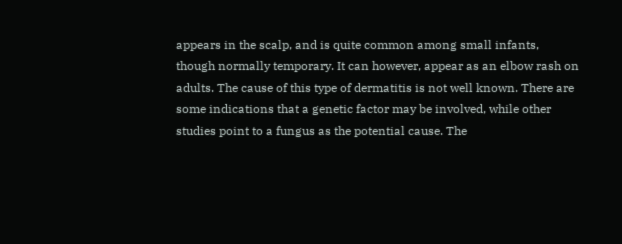appears in the scalp, and is quite common among small infants, though normally temporary. It can however, appear as an elbow rash on adults. The cause of this type of dermatitis is not well known. There are some indications that a genetic factor may be involved, while other studies point to a fungus as the potential cause. The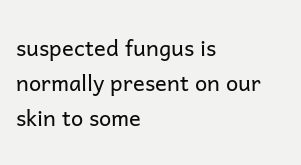suspected fungus is normally present on our skin to some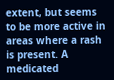extent, but seems to be more active in areas where a rash is present. A medicated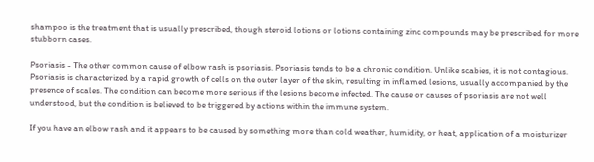shampoo is the treatment that is usually prescribed, though steroid lotions or lotions containing zinc compounds may be prescribed for more stubborn cases.

Psoriasis - The other common cause of elbow rash is psoriasis. Psoriasis tends to be a chronic condition. Unlike scabies, it is not contagious. Psoriasis is characterized by a rapid growth of cells on the outer layer of the skin, resulting in inflamed lesions, usually accompanied by the presence of scales. The condition can become more serious if the lesions become infected. The cause or causes of psoriasis are not well understood, but the condition is believed to be triggered by actions within the immune system.

If you have an elbow rash and it appears to be caused by something more than cold weather, humidity, or heat, application of a moisturizer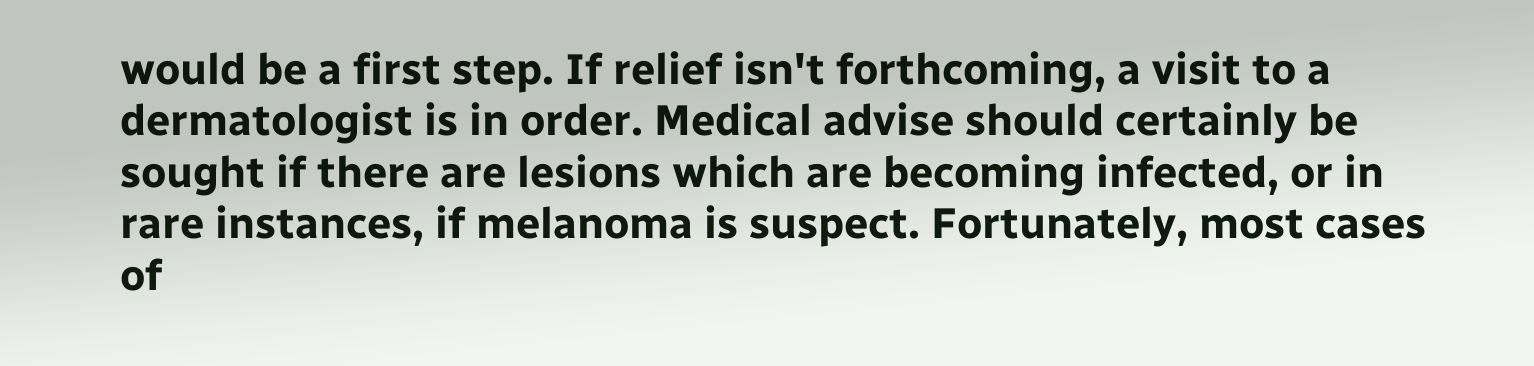would be a first step. If relief isn't forthcoming, a visit to a dermatologist is in order. Medical advise should certainly be sought if there are lesions which are becoming infected, or in rare instances, if melanoma is suspect. Fortunately, most cases of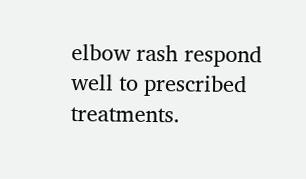elbow rash respond well to prescribed treatments.